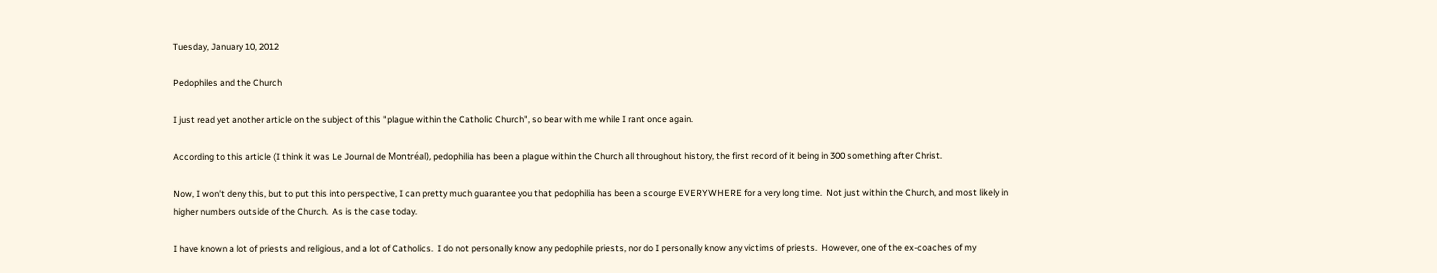Tuesday, January 10, 2012

Pedophiles and the Church

I just read yet another article on the subject of this "plague within the Catholic Church", so bear with me while I rant once again.

According to this article (I think it was Le Journal de Montréal), pedophilia has been a plague within the Church all throughout history, the first record of it being in 300 something after Christ.

Now, I won't deny this, but to put this into perspective, I can pretty much guarantee you that pedophilia has been a scourge EVERYWHERE for a very long time.  Not just within the Church, and most likely in higher numbers outside of the Church.  As is the case today.

I have known a lot of priests and religious, and a lot of Catholics.  I do not personally know any pedophile priests, nor do I personally know any victims of priests.  However, one of the ex-coaches of my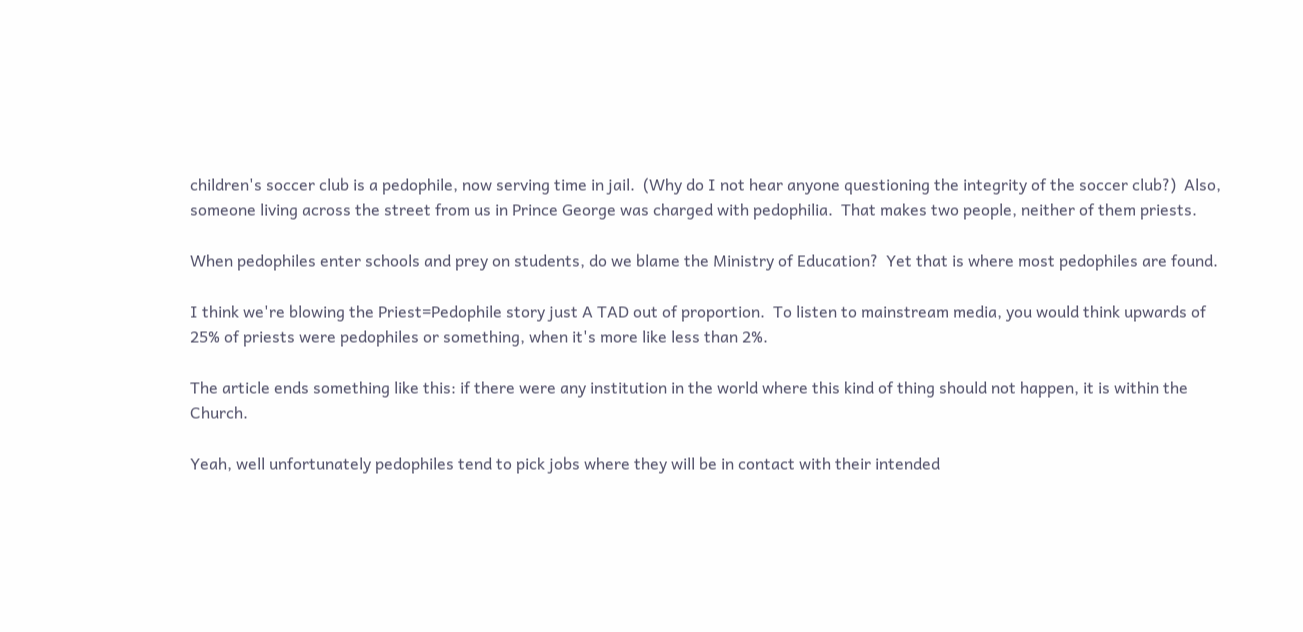children's soccer club is a pedophile, now serving time in jail.  (Why do I not hear anyone questioning the integrity of the soccer club?)  Also, someone living across the street from us in Prince George was charged with pedophilia.  That makes two people, neither of them priests.

When pedophiles enter schools and prey on students, do we blame the Ministry of Education?  Yet that is where most pedophiles are found.

I think we're blowing the Priest=Pedophile story just A TAD out of proportion.  To listen to mainstream media, you would think upwards of 25% of priests were pedophiles or something, when it's more like less than 2%.

The article ends something like this: if there were any institution in the world where this kind of thing should not happen, it is within the Church.

Yeah, well unfortunately pedophiles tend to pick jobs where they will be in contact with their intended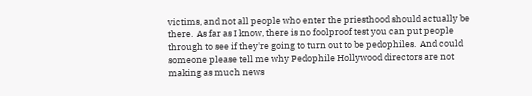victims, and not all people who enter the priesthood should actually be there.  As far as I know, there is no foolproof test you can put people through to see if they're going to turn out to be pedophiles.  And could someone please tell me why Pedophile Hollywood directors are not making as much news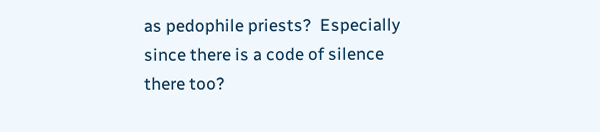as pedophile priests?  Especially since there is a code of silence there too?